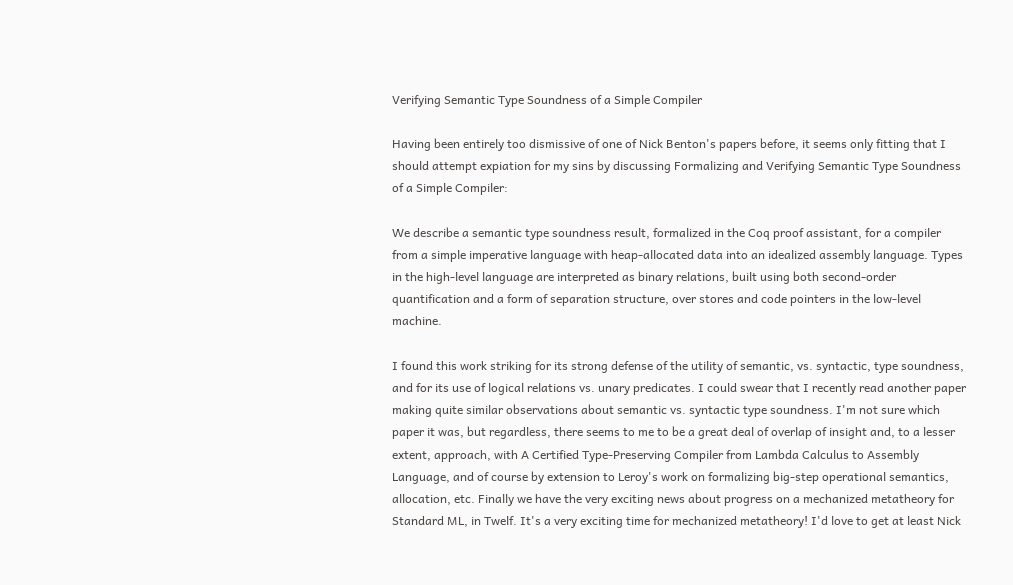Verifying Semantic Type Soundness of a Simple Compiler

Having been entirely too dismissive of one of Nick Benton's papers before, it seems only fitting that I should attempt expiation for my sins by discussing Formalizing and Verifying Semantic Type Soundness of a Simple Compiler:

We describe a semantic type soundness result, formalized in the Coq proof assistant, for a compiler from a simple imperative language with heap-allocated data into an idealized assembly language. Types in the high-level language are interpreted as binary relations, built using both second-order quantification and a form of separation structure, over stores and code pointers in the low-level machine.

I found this work striking for its strong defense of the utility of semantic, vs. syntactic, type soundness, and for its use of logical relations vs. unary predicates. I could swear that I recently read another paper making quite similar observations about semantic vs. syntactic type soundness. I'm not sure which paper it was, but regardless, there seems to me to be a great deal of overlap of insight and, to a lesser extent, approach, with A Certified Type-Preserving Compiler from Lambda Calculus to Assembly Language, and of course by extension to Leroy's work on formalizing big-step operational semantics, allocation, etc. Finally we have the very exciting news about progress on a mechanized metatheory for Standard ML, in Twelf. It's a very exciting time for mechanized metatheory! I'd love to get at least Nick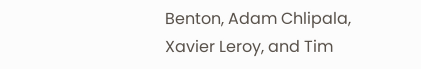Benton, Adam Chlipala, Xavier Leroy, and Tim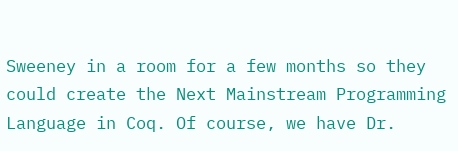Sweeney in a room for a few months so they could create the Next Mainstream Programming Language in Coq. Of course, we have Dr.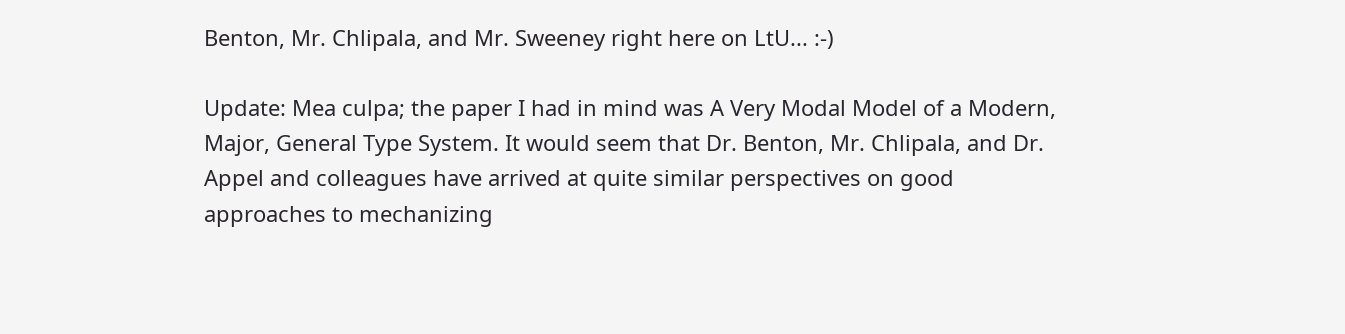Benton, Mr. Chlipala, and Mr. Sweeney right here on LtU... :-)

Update: Mea culpa; the paper I had in mind was A Very Modal Model of a Modern, Major, General Type System. It would seem that Dr. Benton, Mr. Chlipala, and Dr. Appel and colleagues have arrived at quite similar perspectives on good approaches to mechanizing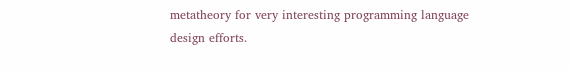metatheory for very interesting programming language design efforts.